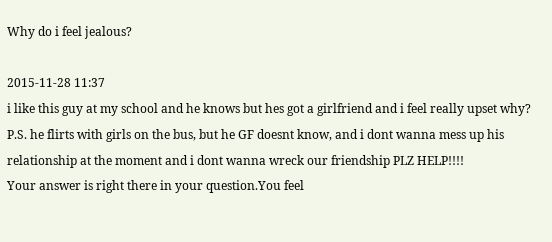Why do i feel jealous?

2015-11-28 11:37
i like this guy at my school and he knows but hes got a girlfriend and i feel really upset why? P.S. he flirts with girls on the bus, but he GF doesnt know, and i dont wanna mess up his relationship at the moment and i dont wanna wreck our friendship PLZ HELP!!!!
Your answer is right there in your question.You feel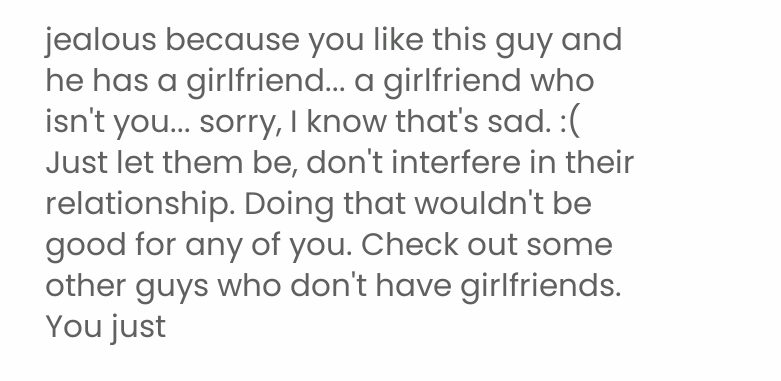jealous because you like this guy and he has a girlfriend... a girlfriend who isn't you... sorry, I know that's sad. :( Just let them be, don't interfere in their relationship. Doing that wouldn't be good for any of you. Check out some other guys who don't have girlfriends. You just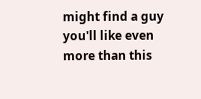might find a guy you'll like even more than this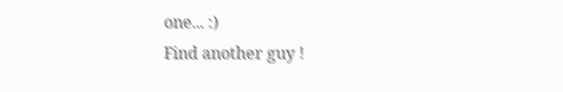one... :)
Find another guy !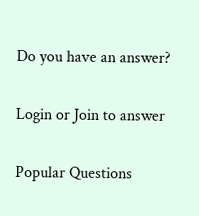Do you have an answer?

Login or Join to answer

Popular Questions